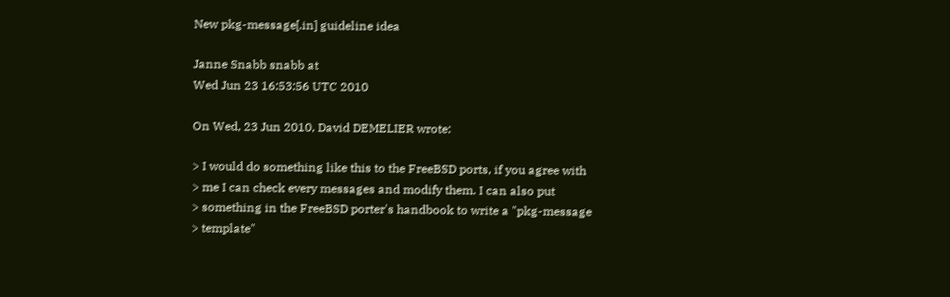New pkg-message[.in] guideline idea

Janne Snabb snabb at
Wed Jun 23 16:53:56 UTC 2010

On Wed, 23 Jun 2010, David DEMELIER wrote:

> I would do something like this to the FreeBSD ports, if you agree with
> me I can check every messages and modify them. I can also put
> something in the FreeBSD porter's handbook to write a "pkg-message
> template"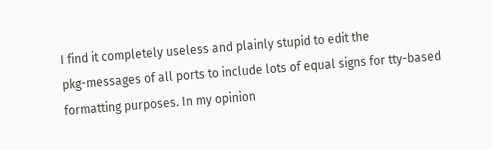I find it completely useless and plainly stupid to edit the
pkg-messages of all ports to include lots of equal signs for tty-based
formatting purposes. In my opinion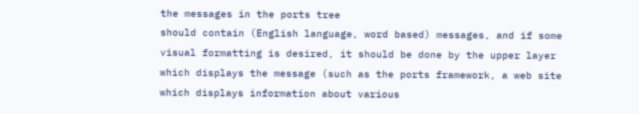the messages in the ports tree
should contain (English language, word based) messages, and if some
visual formatting is desired, it should be done by the upper layer
which displays the message (such as the ports framework, a web site
which displays information about various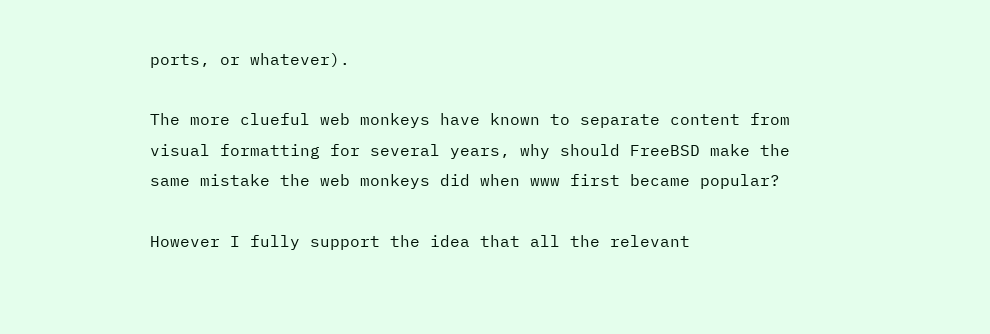ports, or whatever).

The more clueful web monkeys have known to separate content from
visual formatting for several years, why should FreeBSD make the
same mistake the web monkeys did when www first became popular?

However I fully support the idea that all the relevant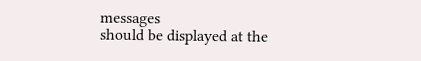messages
should be displayed at the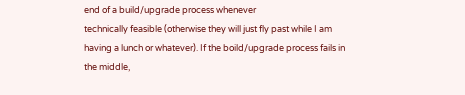end of a build/upgrade process whenever
technically feasible (otherwise they will just fly past while I am
having a lunch or whatever). If the boild/upgrade process fails in
the middle,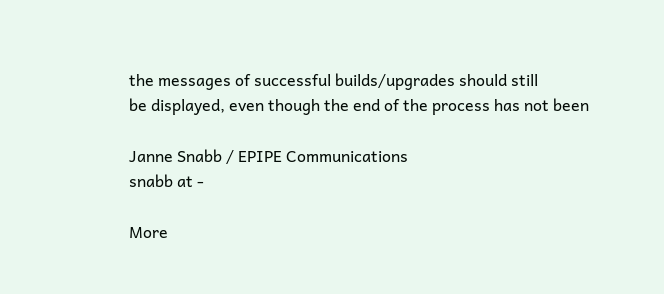the messages of successful builds/upgrades should still
be displayed, even though the end of the process has not been

Janne Snabb / EPIPE Communications
snabb at -

More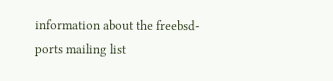information about the freebsd-ports mailing list